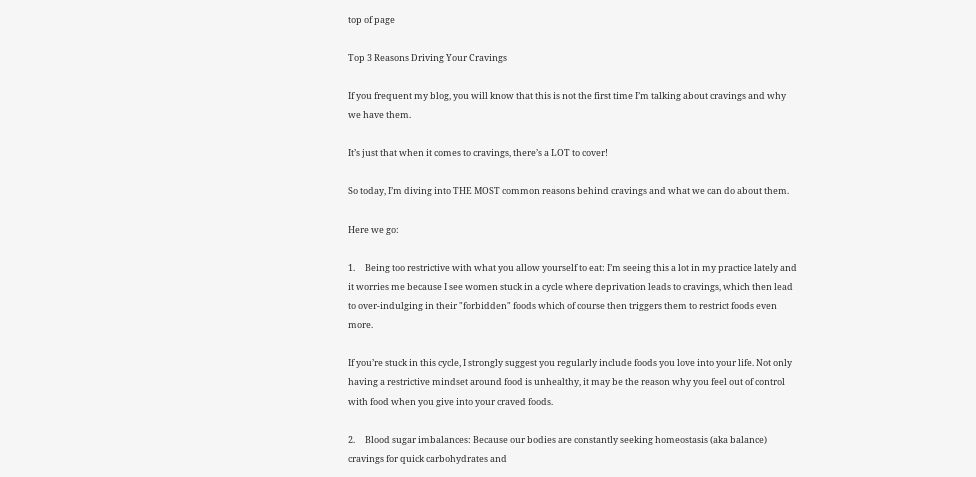top of page

Top 3 Reasons Driving Your Cravings

If you frequent my blog, you will know that this is not the first time I’m talking about cravings and why we have them.

It’s just that when it comes to cravings, there’s a LOT to cover!

So today, I’m diving into THE MOST common reasons behind cravings and what we can do about them.

Here we go:

1.     Being too restrictive with what you allow yourself to eat: I’m seeing this a lot in my practice lately and it worries me because I see women stuck in a cycle where deprivation leads to cravings, which then lead to over-indulging in their "forbidden" foods which of course then triggers them to restrict foods even more.

If you’re stuck in this cycle, I strongly suggest you regularly include foods you love into your life. Not only having a restrictive mindset around food is unhealthy, it may be the reason why you feel out of control with food when you give into your craved foods.

2.     Blood sugar imbalances: Because our bodies are constantly seeking homeostasis (aka balance) cravings for quick carbohydrates and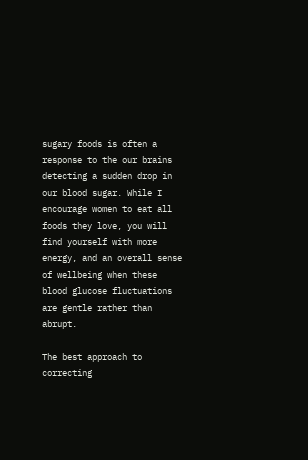sugary foods is often a response to the our brains detecting a sudden drop in our blood sugar. While I encourage women to eat all foods they love, you will find yourself with more energy, and an overall sense of wellbeing when these blood glucose fluctuations are gentle rather than abrupt.

The best approach to correcting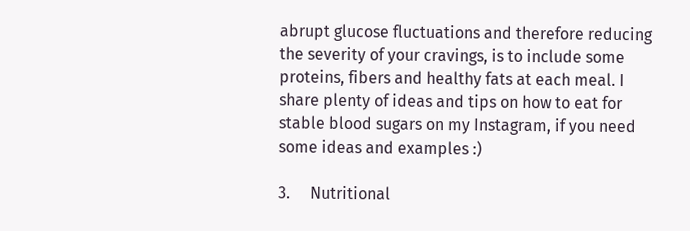abrupt glucose fluctuations and therefore reducing the severity of your cravings, is to include some proteins, fibers and healthy fats at each meal. I share plenty of ideas and tips on how to eat for stable blood sugars on my Instagram, if you need some ideas and examples :)

3.     Nutritional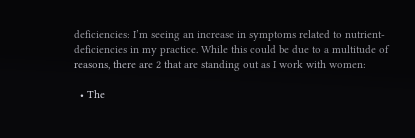deficiencies: I’m seeing an increase in symptoms related to nutrient-deficiencies in my practice. While this could be due to a multitude of reasons, there are 2 that are standing out as I work with women:

  • The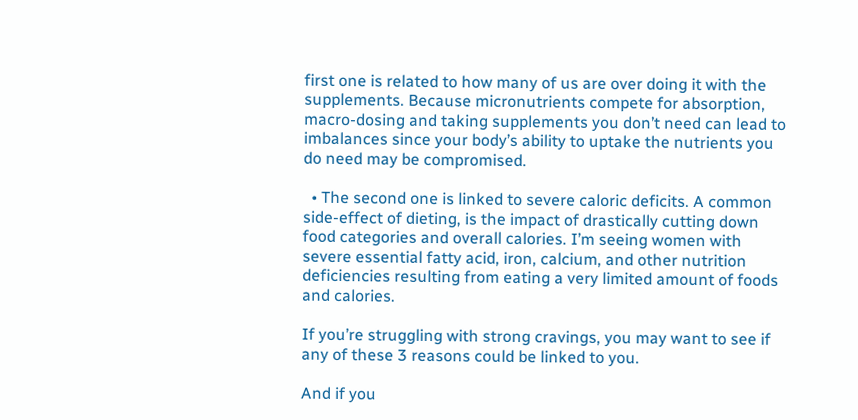first one is related to how many of us are over doing it with the supplements. Because micronutrients compete for absorption, macro-dosing and taking supplements you don’t need can lead to imbalances since your body’s ability to uptake the nutrients you do need may be compromised.

  • The second one is linked to severe caloric deficits. A common side-effect of dieting, is the impact of drastically cutting down food categories and overall calories. I’m seeing women with severe essential fatty acid, iron, calcium, and other nutrition deficiencies resulting from eating a very limited amount of foods and calories.

If you’re struggling with strong cravings, you may want to see if any of these 3 reasons could be linked to you.

And if you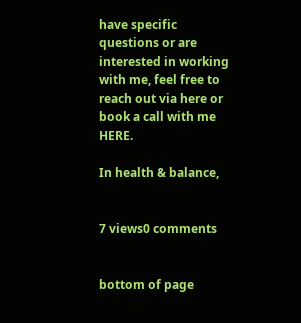have specific questions or are interested in working with me, feel free to reach out via here or book a call with me HERE.

In health & balance,


7 views0 comments


bottom of page